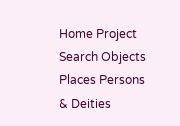Home Project Search Objects Places Persons & Deities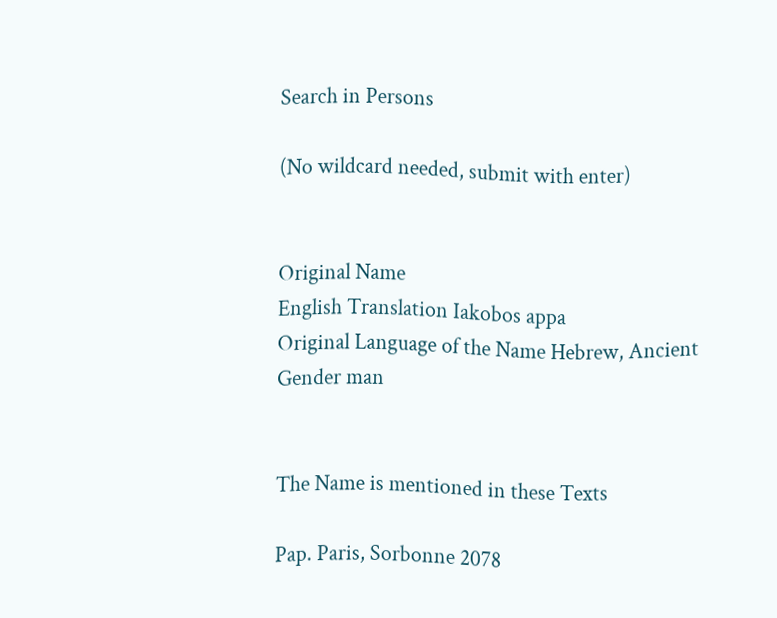Search in Persons

(No wildcard needed, submit with enter)


Original Name
English Translation Iakobos appa
Original Language of the Name Hebrew, Ancient
Gender man


The Name is mentioned in these Texts

Pap. Paris, Sorbonne 2078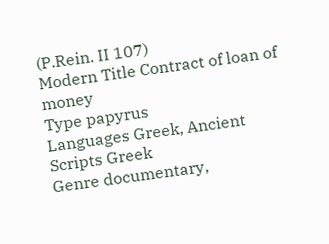(P.Rein. II 107)
Modern Title Contract of loan of money
Type papyrus
Languages Greek, Ancient
Scripts Greek
Genre documentary,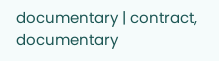documentary | contract, documentary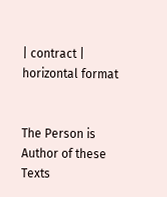| contract | horizontal format


The Person is Author of these Texts